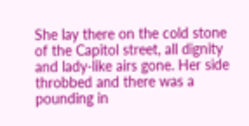She lay there on the cold stone of the Capitol street, all dignity and lady-like airs gone. Her side throbbed and there was a pounding in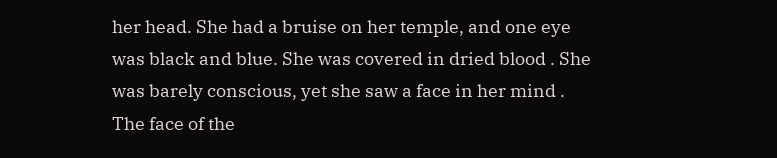her head. She had a bruise on her temple, and one eye was black and blue. She was covered in dried blood . She was barely conscious, yet she saw a face in her mind . The face of the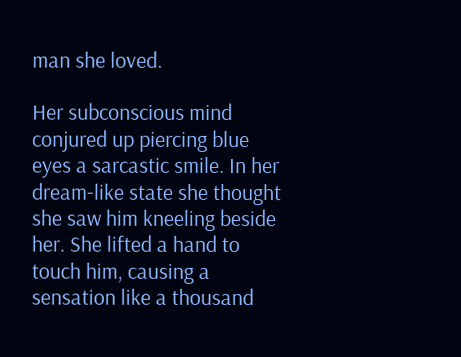man she loved.

Her subconscious mind conjured up piercing blue eyes a sarcastic smile. In her dream-like state she thought she saw him kneeling beside her. She lifted a hand to touch him, causing a sensation like a thousand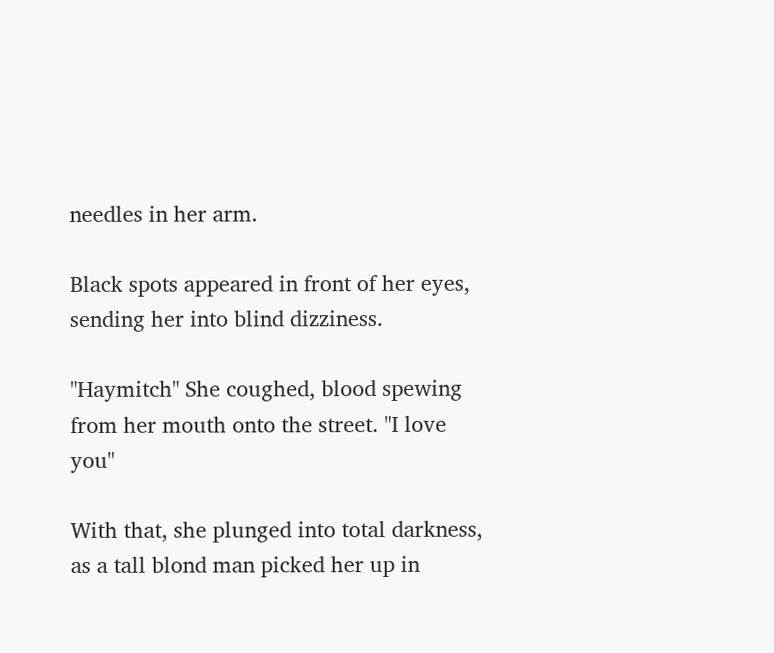needles in her arm.

Black spots appeared in front of her eyes, sending her into blind dizziness.

"Haymitch" She coughed, blood spewing from her mouth onto the street. "I love you"

With that, she plunged into total darkness, as a tall blond man picked her up in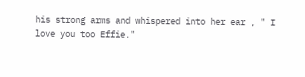his strong arms and whispered into her ear , " I love you too Effie."